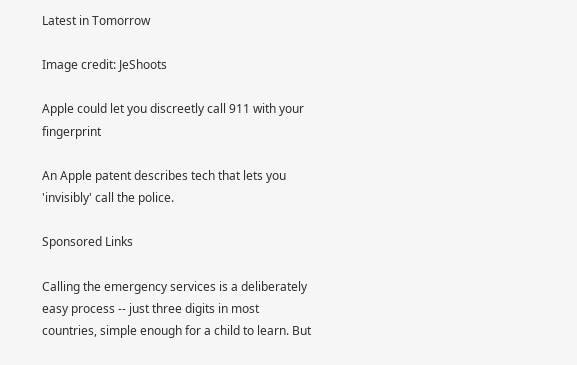Latest in Tomorrow

Image credit: JeShoots

Apple could let you discreetly call 911 with your fingerprint

An Apple patent describes tech that lets you 'invisibly' call the police.

Sponsored Links

Calling the emergency services is a deliberately easy process -- just three digits in most countries, simple enough for a child to learn. But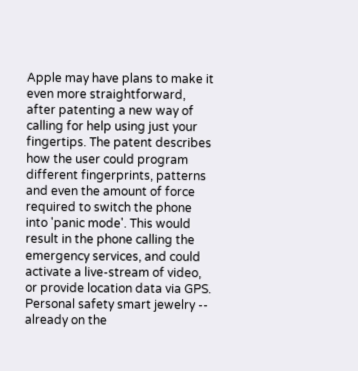Apple may have plans to make it even more straightforward, after patenting a new way of calling for help using just your fingertips. The patent describes how the user could program different fingerprints, patterns and even the amount of force required to switch the phone into 'panic mode'. This would result in the phone calling the emergency services, and could activate a live-stream of video, or provide location data via GPS. Personal safety smart jewelry -- already on the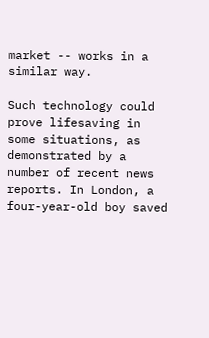market -- works in a similar way.

Such technology could prove lifesaving in some situations, as demonstrated by a number of recent news reports. In London, a four-year-old boy saved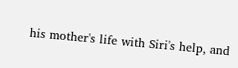his mother's life with Siri's help, and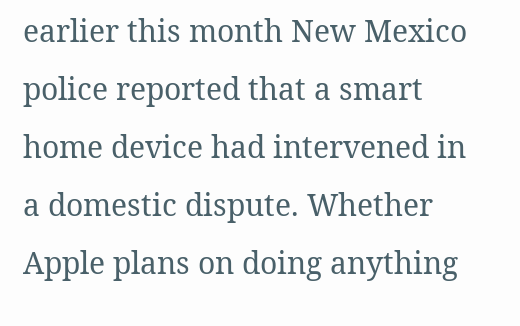earlier this month New Mexico police reported that a smart home device had intervened in a domestic dispute. Whether Apple plans on doing anything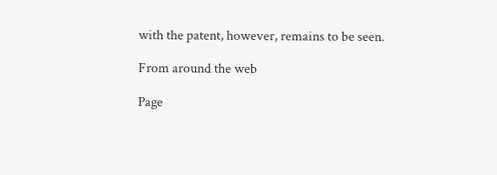with the patent, however, remains to be seen.

From around the web

Page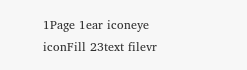1Page 1ear iconeye iconFill 23text filevr